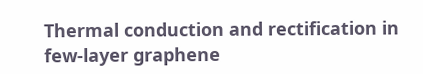Thermal conduction and rectification in few-layer graphene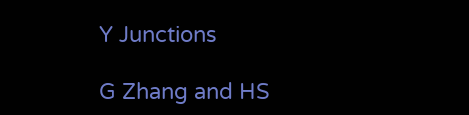Y Junctions

G Zhang and HS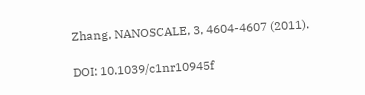Zhang, NANOSCALE, 3, 4604-4607 (2011).

DOI: 10.1039/c1nr10945f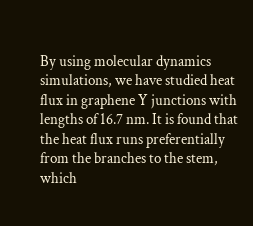By using molecular dynamics simulations, we have studied heat flux in graphene Y junctions with lengths of 16.7 nm. It is found that the heat flux runs preferentially from the branches to the stem, which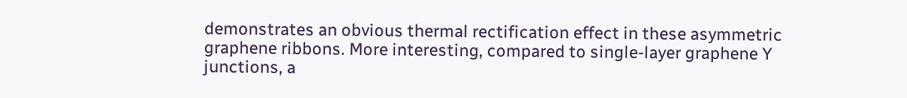demonstrates an obvious thermal rectification effect in these asymmetric graphene ribbons. More interesting, compared to single-layer graphene Y junctions, a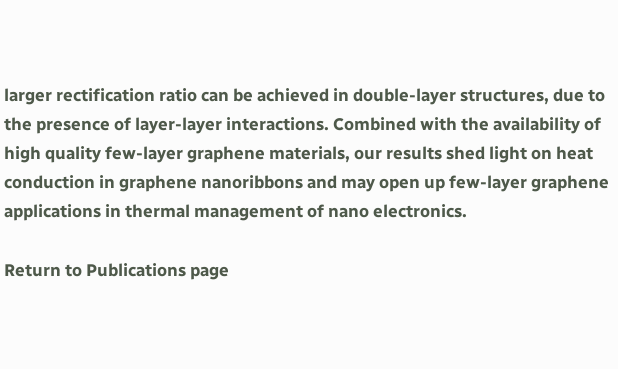larger rectification ratio can be achieved in double-layer structures, due to the presence of layer-layer interactions. Combined with the availability of high quality few-layer graphene materials, our results shed light on heat conduction in graphene nanoribbons and may open up few-layer graphene applications in thermal management of nano electronics.

Return to Publications page